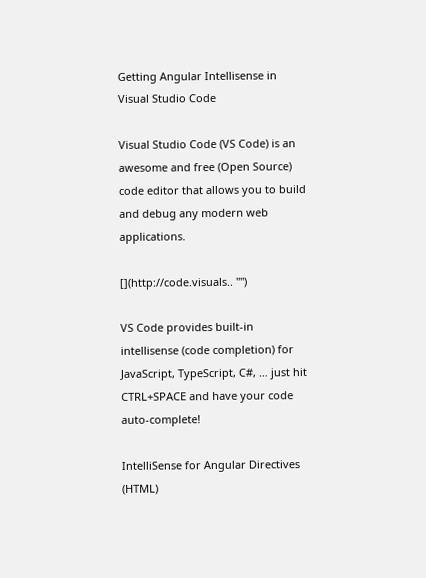Getting Angular Intellisense in Visual Studio Code

Visual Studio Code (VS Code) is an awesome and free (Open Source) code editor that allows you to build and debug any modern web applications.

[](http://code.visuals.. "")

VS Code provides built-in intellisense (code completion) for JavaScript, TypeScript, C#, … just hit CTRL+SPACE and have your code auto-complete!

IntelliSense for Angular Directives (HTML)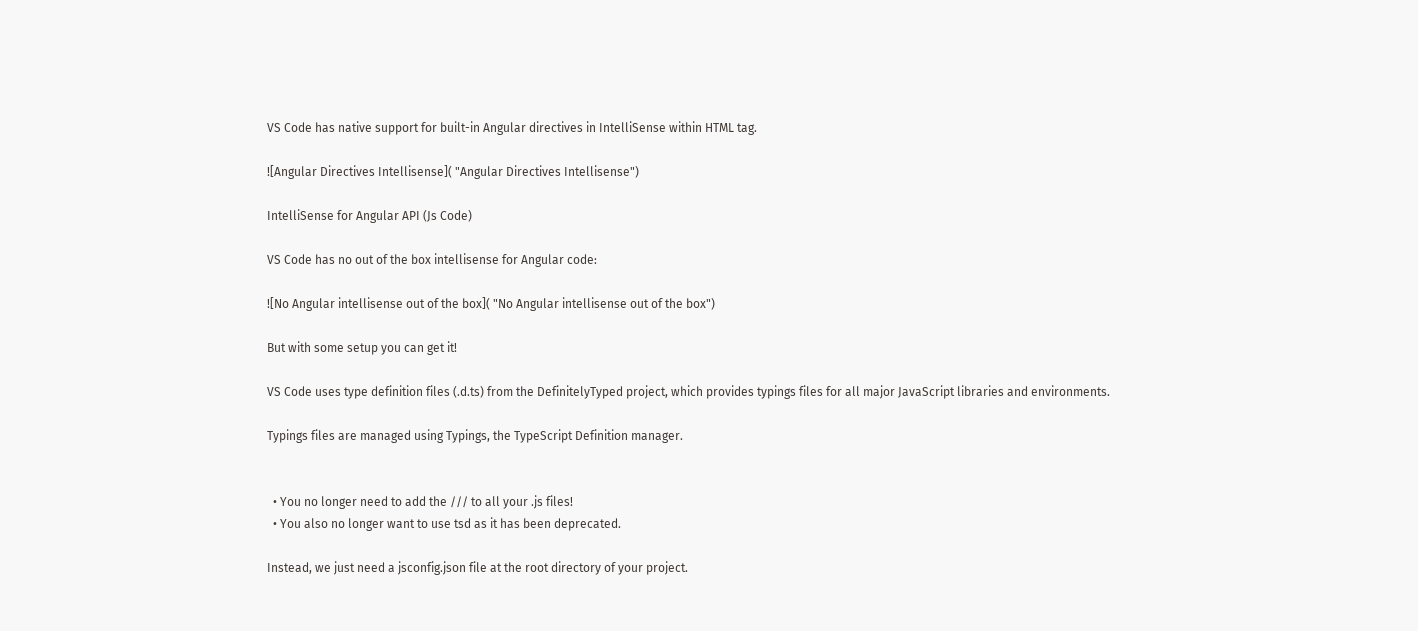VS Code has native support for built-in Angular directives in IntelliSense within HTML tag.

![Angular Directives Intellisense]( "Angular Directives Intellisense")

IntelliSense for Angular API (Js Code)

VS Code has no out of the box intellisense for Angular code:

![No Angular intellisense out of the box]( "No Angular intellisense out of the box")

But with some setup you can get it!

VS Code uses type definition files (.d.ts) from the DefinitelyTyped project, which provides typings files for all major JavaScript libraries and environments.

Typings files are managed using Typings, the TypeScript Definition manager.


  • You no longer need to add the /// to all your .js files!
  • You also no longer want to use tsd as it has been deprecated.

Instead, we just need a jsconfig.json file at the root directory of your project.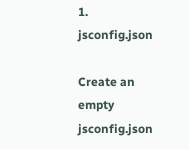1. jsconfig.json

Create an empty jsconfig.json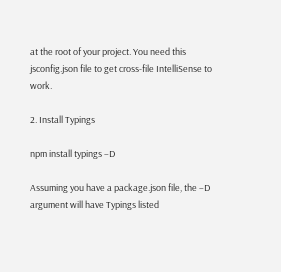at the root of your project. You need this jsconfig.json file to get cross-file IntelliSense to work.

2. Install Typings

npm install typings –D

Assuming you have a package.json file, the –D argument will have Typings listed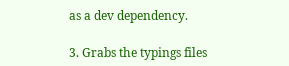as a dev dependency.

3. Grabs the typings files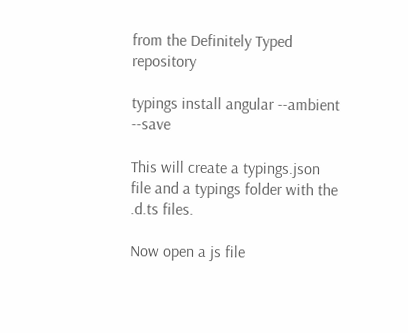from the Definitely Typed repository

typings install angular --ambient --save

This will create a typings.json file and a typings folder with the .d.ts files.

Now open a js file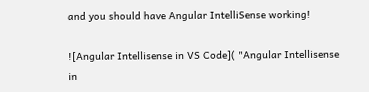and you should have Angular IntelliSense working!

![Angular Intellisense in VS Code]( "Angular Intellisense in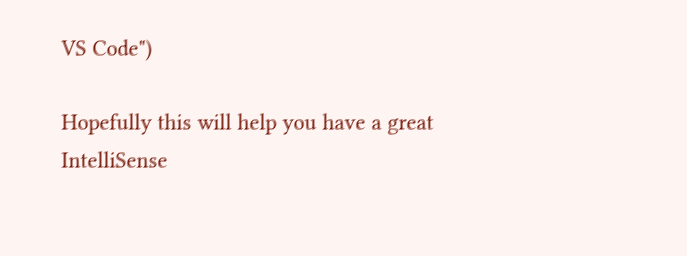VS Code")

Hopefully this will help you have a great IntelliSense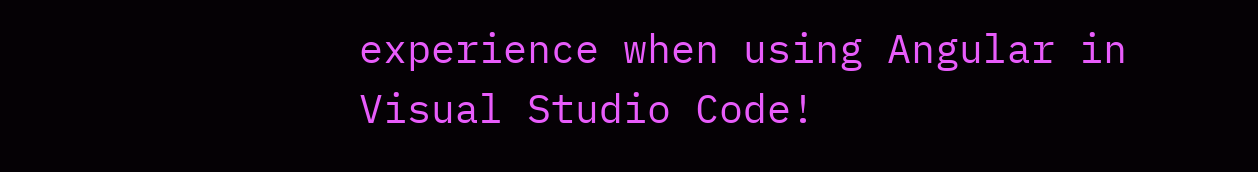experience when using Angular in Visual Studio Code!